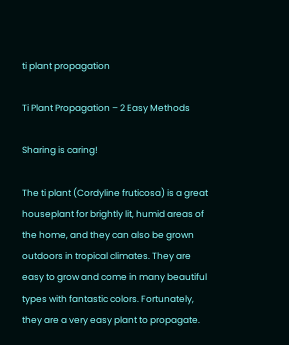ti plant propagation

Ti Plant Propagation – 2 Easy Methods

Sharing is caring!

The ti plant (Cordyline fruticosa) is a great houseplant for brightly lit, humid areas of the home, and they can also be grown outdoors in tropical climates. They are easy to grow and come in many beautiful types with fantastic colors. Fortunately, they are a very easy plant to propagate.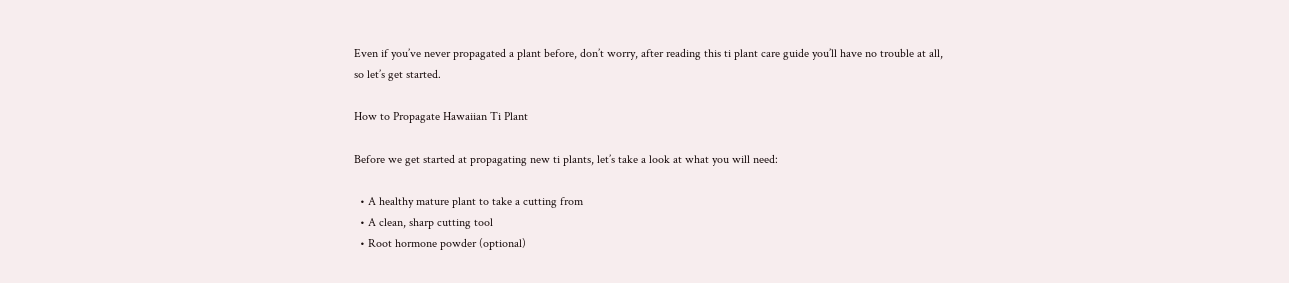Even if you’ve never propagated a plant before, don’t worry, after reading this ti plant care guide you’ll have no trouble at all, so let’s get started.

How to Propagate Hawaiian Ti Plant

Before we get started at propagating new ti plants, let’s take a look at what you will need:

  • A healthy mature plant to take a cutting from
  • A clean, sharp cutting tool
  • Root hormone powder (optional)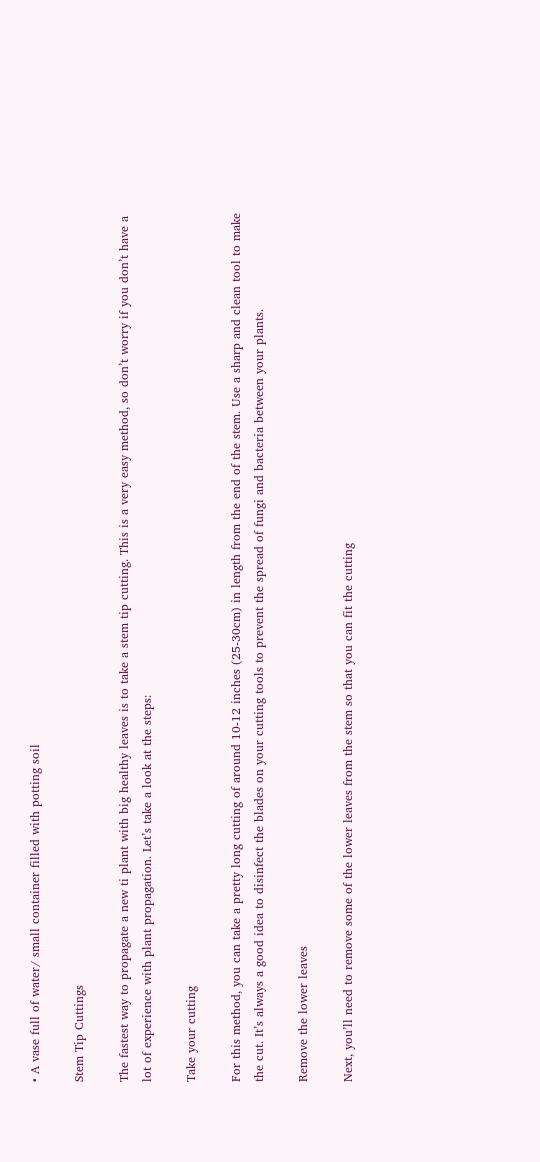• A vase full of water/ small container filled with potting soil

Stem Tip Cuttings

The fastest way to propagate a new ti plant with big healthy leaves is to take a stem tip cutting. This is a very easy method, so don’t worry if you don’t have a lot of experience with plant propagation. Let’s take a look at the steps:

Take your cutting

For this method, you can take a pretty long cutting of around 10-12 inches (25-30cm) in length from the end of the stem. Use a sharp and clean tool to make the cut. It’s always a good idea to disinfect the blades on your cutting tools to prevent the spread of fungi and bacteria between your plants.

Remove the lower leaves

Next, you’ll need to remove some of the lower leaves from the stem so that you can fit the cutting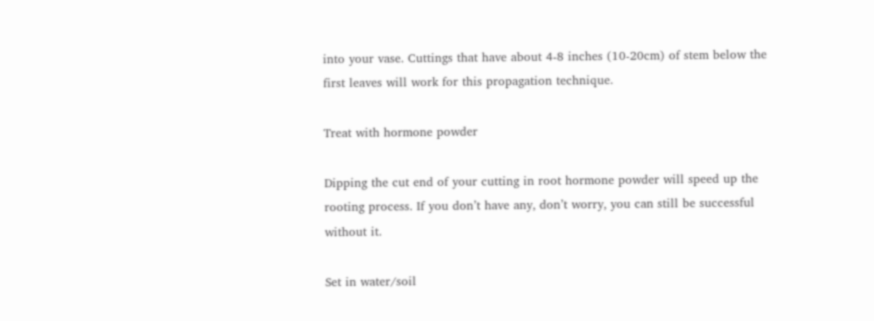into your vase. Cuttings that have about 4-8 inches (10-20cm) of stem below the first leaves will work for this propagation technique.

Treat with hormone powder

Dipping the cut end of your cutting in root hormone powder will speed up the rooting process. If you don’t have any, don’t worry, you can still be successful without it.

Set in water/soil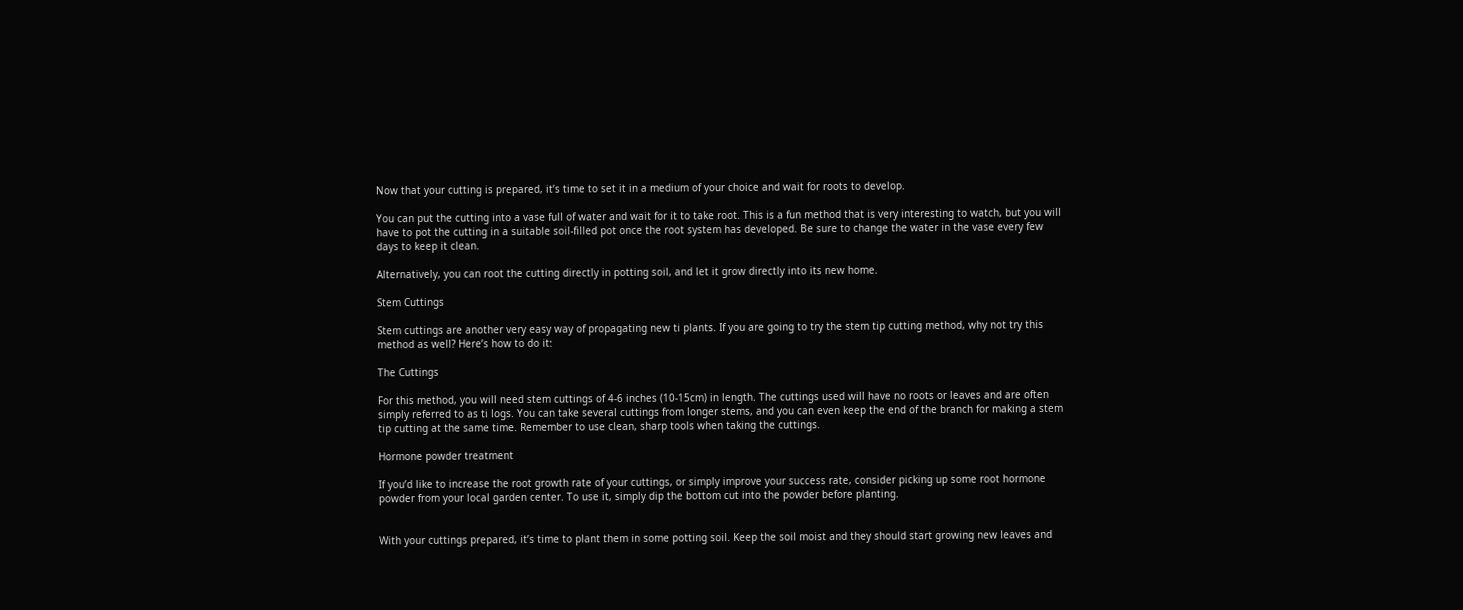Now that your cutting is prepared, it’s time to set it in a medium of your choice and wait for roots to develop.

You can put the cutting into a vase full of water and wait for it to take root. This is a fun method that is very interesting to watch, but you will have to pot the cutting in a suitable soil-filled pot once the root system has developed. Be sure to change the water in the vase every few days to keep it clean.

Alternatively, you can root the cutting directly in potting soil, and let it grow directly into its new home.

Stem Cuttings

Stem cuttings are another very easy way of propagating new ti plants. If you are going to try the stem tip cutting method, why not try this method as well? Here’s how to do it:

The Cuttings

For this method, you will need stem cuttings of 4-6 inches (10-15cm) in length. The cuttings used will have no roots or leaves and are often simply referred to as ti logs. You can take several cuttings from longer stems, and you can even keep the end of the branch for making a stem tip cutting at the same time. Remember to use clean, sharp tools when taking the cuttings.

Hormone powder treatment

If you’d like to increase the root growth rate of your cuttings, or simply improve your success rate, consider picking up some root hormone powder from your local garden center. To use it, simply dip the bottom cut into the powder before planting.


With your cuttings prepared, it’s time to plant them in some potting soil. Keep the soil moist and they should start growing new leaves and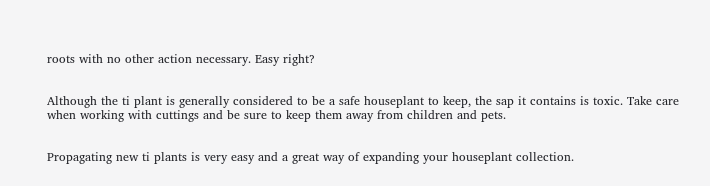roots with no other action necessary. Easy right?


Although the ti plant is generally considered to be a safe houseplant to keep, the sap it contains is toxic. Take care when working with cuttings and be sure to keep them away from children and pets.


Propagating new ti plants is very easy and a great way of expanding your houseplant collection.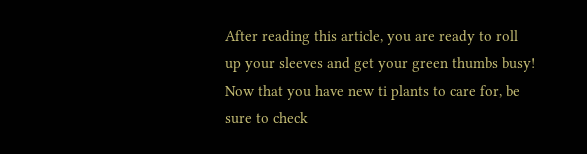After reading this article, you are ready to roll up your sleeves and get your green thumbs busy! Now that you have new ti plants to care for, be sure to check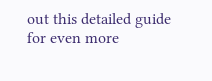out this detailed guide for even more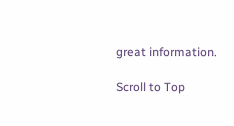great information.

Scroll to Top